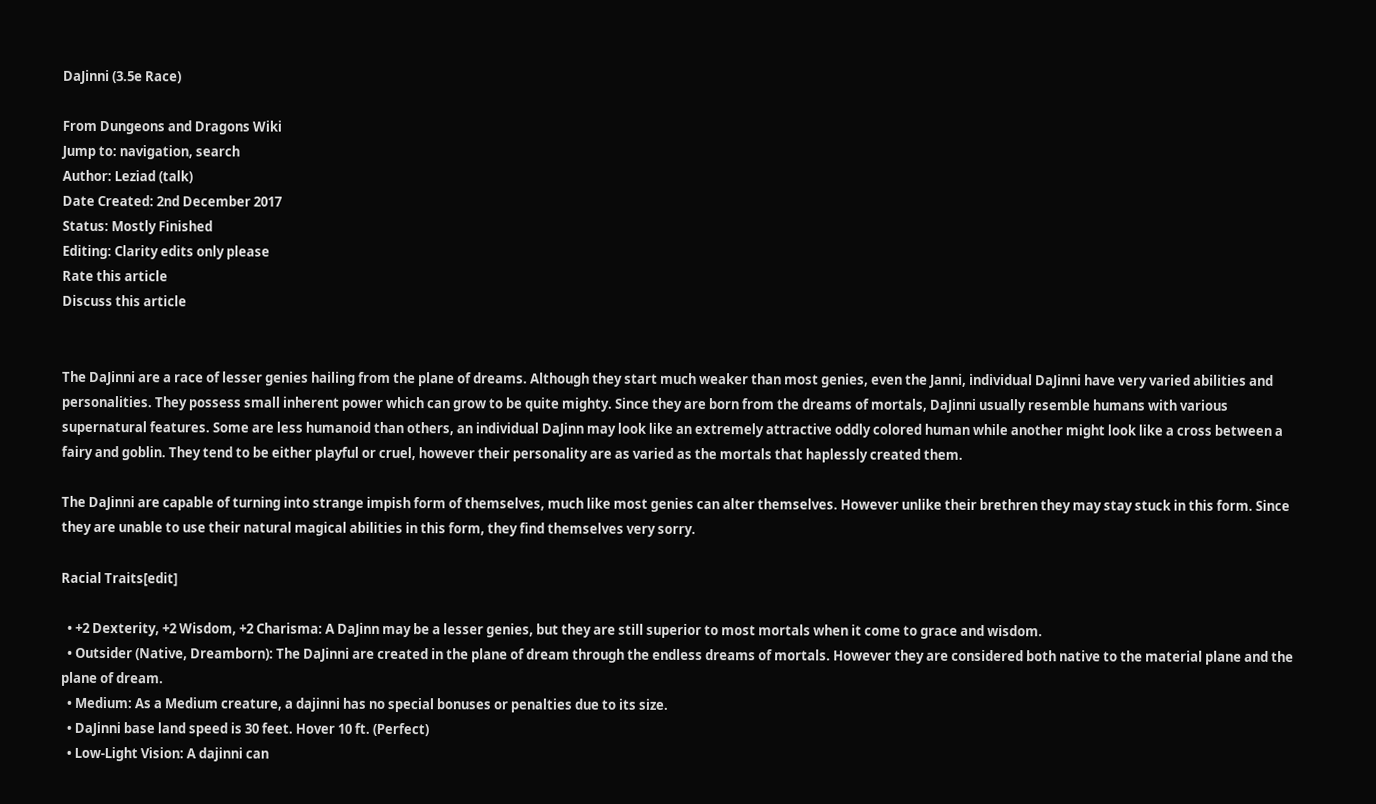DaJinni (3.5e Race)

From Dungeons and Dragons Wiki
Jump to: navigation, search
Author: Leziad (talk)
Date Created: 2nd December 2017
Status: Mostly Finished
Editing: Clarity edits only please
Rate this article
Discuss this article


The DaJinni are a race of lesser genies hailing from the plane of dreams. Although they start much weaker than most genies, even the Janni, individual DaJinni have very varied abilities and personalities. They possess small inherent power which can grow to be quite mighty. Since they are born from the dreams of mortals, DaJinni usually resemble humans with various supernatural features. Some are less humanoid than others, an individual DaJinn may look like an extremely attractive oddly colored human while another might look like a cross between a fairy and goblin. They tend to be either playful or cruel, however their personality are as varied as the mortals that haplessly created them.

The DaJinni are capable of turning into strange impish form of themselves, much like most genies can alter themselves. However unlike their brethren they may stay stuck in this form. Since they are unable to use their natural magical abilities in this form, they find themselves very sorry.

Racial Traits[edit]

  • +2 Dexterity, +2 Wisdom, +2 Charisma: A DaJinn may be a lesser genies, but they are still superior to most mortals when it come to grace and wisdom.
  • Outsider (Native, Dreamborn): The DaJinni are created in the plane of dream through the endless dreams of mortals. However they are considered both native to the material plane and the plane of dream.
  • Medium: As a Medium creature, a dajinni has no special bonuses or penalties due to its size.
  • DaJinni base land speed is 30 feet. Hover 10 ft. (Perfect)
  • Low-Light Vision: A dajinni can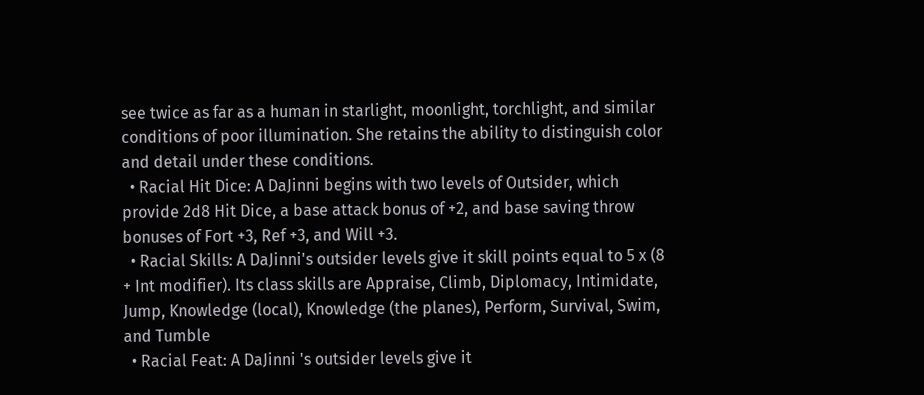see twice as far as a human in starlight, moonlight, torchlight, and similar conditions of poor illumination. She retains the ability to distinguish color and detail under these conditions.
  • Racial Hit Dice: A DaJinni begins with two levels of Outsider, which provide 2d8 Hit Dice, a base attack bonus of +2, and base saving throw bonuses of Fort +3, Ref +3, and Will +3.
  • Racial Skills: A DaJinni's outsider levels give it skill points equal to 5 x (8 + Int modifier). Its class skills are Appraise, Climb, Diplomacy, Intimidate, Jump, Knowledge (local), Knowledge (the planes), Perform, Survival, Swim, and Tumble
  • Racial Feat: A DaJinni 's outsider levels give it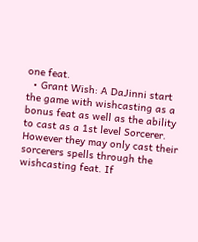one feat.
  • Grant Wish: A DaJinni start the game with wishcasting as a bonus feat as well as the ability to cast as a 1st level Sorcerer. However they may only cast their sorcerers spells through the wishcasting feat. If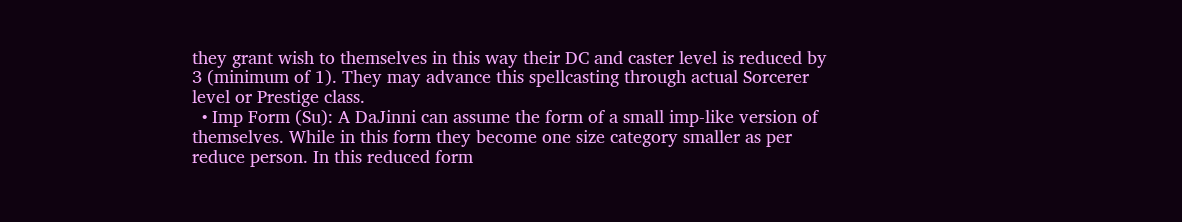they grant wish to themselves in this way their DC and caster level is reduced by 3 (minimum of 1). They may advance this spellcasting through actual Sorcerer level or Prestige class.
  • Imp Form (Su): A DaJinni can assume the form of a small imp-like version of themselves. While in this form they become one size category smaller as per reduce person. In this reduced form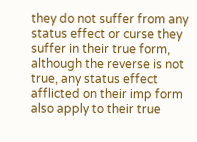they do not suffer from any status effect or curse they suffer in their true form, although the reverse is not true, any status effect afflicted on their imp form also apply to their true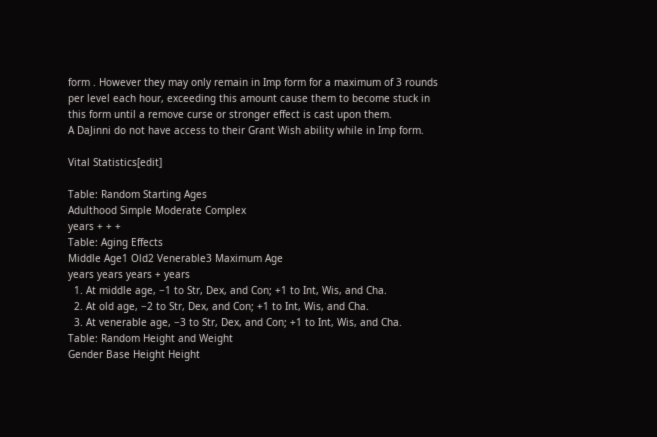form . However they may only remain in Imp form for a maximum of 3 rounds per level each hour, exceeding this amount cause them to become stuck in this form until a remove curse or stronger effect is cast upon them.
A DaJinni do not have access to their Grant Wish ability while in Imp form.

Vital Statistics[edit]

Table: Random Starting Ages
Adulthood Simple Moderate Complex
years + + +
Table: Aging Effects
Middle Age1 Old2 Venerable3 Maximum Age
years years years + years
  1. At middle age, −1 to Str, Dex, and Con; +1 to Int, Wis, and Cha.
  2. At old age, −2 to Str, Dex, and Con; +1 to Int, Wis, and Cha.
  3. At venerable age, −3 to Str, Dex, and Con; +1 to Int, Wis, and Cha.
Table: Random Height and Weight
Gender Base Height Height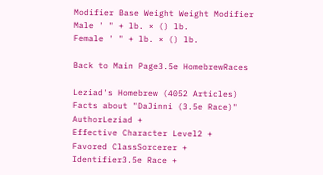Modifier Base Weight Weight Modifier
Male ' " + lb. × () lb.
Female ' " + lb. × () lb.

Back to Main Page3.5e HomebrewRaces

Leziad's Homebrew (4052 Articles)
Facts about "DaJinni (3.5e Race)"
AuthorLeziad +
Effective Character Level2 +
Favored ClassSorcerer +
Identifier3.5e Race +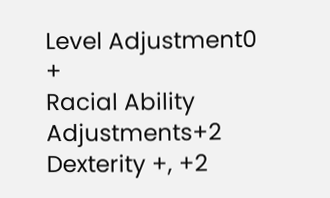Level Adjustment0 +
Racial Ability Adjustments+2 Dexterity +, +2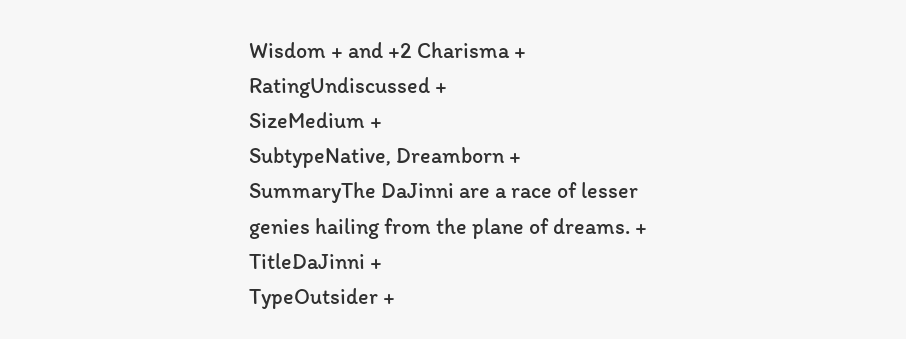Wisdom + and +2 Charisma +
RatingUndiscussed +
SizeMedium +
SubtypeNative, Dreamborn +
SummaryThe DaJinni are a race of lesser genies hailing from the plane of dreams. +
TitleDaJinni +
TypeOutsider +